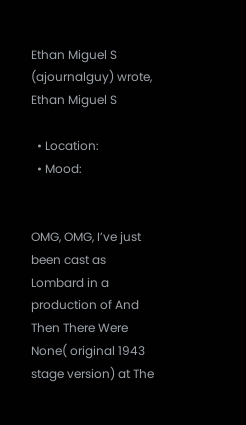Ethan Miguel S (ajournalguy) wrote,
Ethan Miguel S

  • Location:
  • Mood:


OMG, OMG, I’ve just been cast as Lombard in a production of And Then There Were None( original 1943 stage version) at The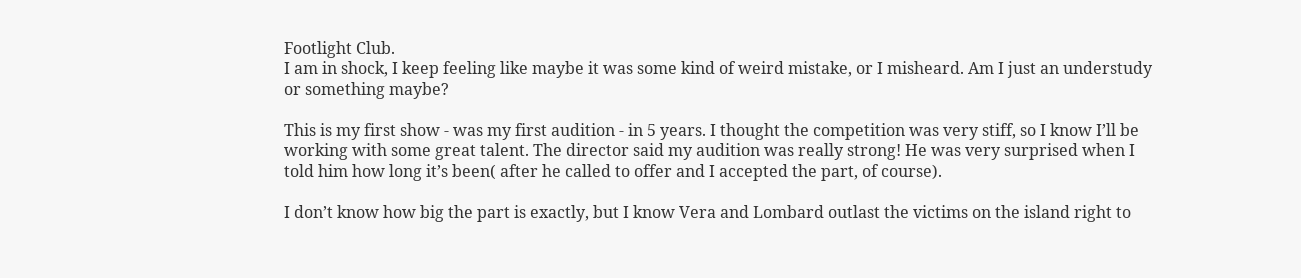Footlight Club.
I am in shock, I keep feeling like maybe it was some kind of weird mistake, or I misheard. Am I just an understudy or something maybe?

This is my first show - was my first audition - in 5 years. I thought the competition was very stiff, so I know I’ll be working with some great talent. The director said my audition was really strong! He was very surprised when I told him how long it’s been( after he called to offer and I accepted the part, of course).

I don’t know how big the part is exactly, but I know Vera and Lombard outlast the victims on the island right to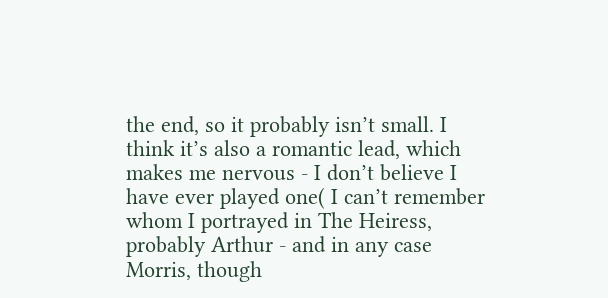the end, so it probably isn’t small. I think it’s also a romantic lead, which makes me nervous - I don’t believe I have ever played one( I can’t remember whom I portrayed in The Heiress, probably Arthur - and in any case Morris, though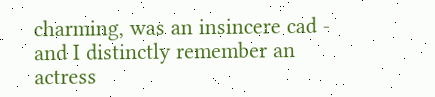charming, was an insincere cad - and I distinctly remember an actress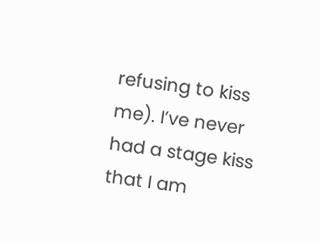refusing to kiss me). I’ve never had a stage kiss that I am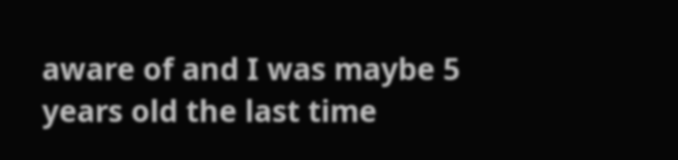aware of and I was maybe 5 years old the last time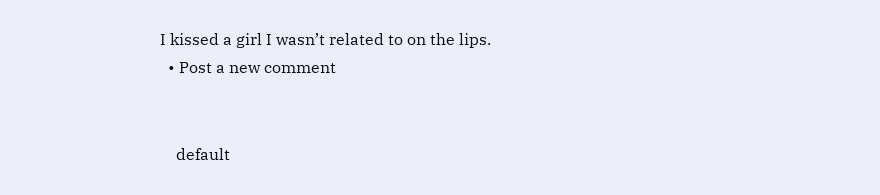I kissed a girl I wasn’t related to on the lips.
  • Post a new comment


    default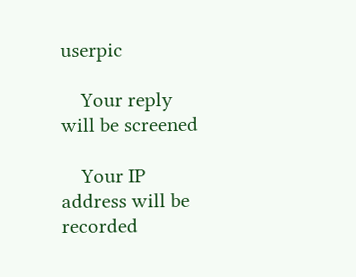userpic

    Your reply will be screened

    Your IP address will be recorded